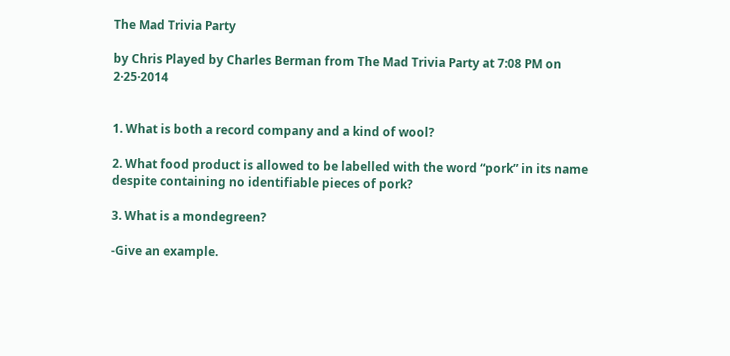The Mad Trivia Party

by Chris Played by Charles Berman from The Mad Trivia Party at 7:08 PM on 2·25·2014


1. What is both a record company and a kind of wool?

2. What food product is allowed to be labelled with the word “pork” in its name despite containing no identifiable pieces of pork?

3. What is a mondegreen?

-Give an example.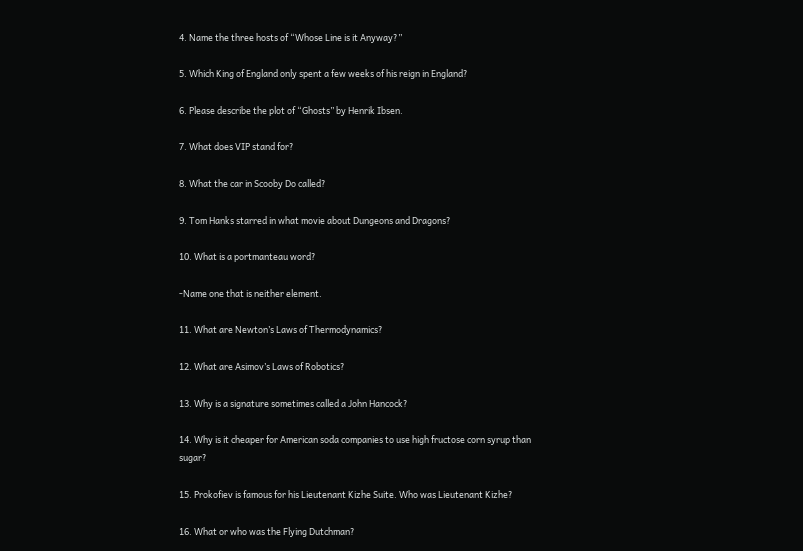4. Name the three hosts of “Whose Line is it Anyway?”

5. Which King of England only spent a few weeks of his reign in England?

6. Please describe the plot of “Ghosts” by Henrik Ibsen.

7. What does VIP stand for?

8. What the car in Scooby Do called?

9. Tom Hanks starred in what movie about Dungeons and Dragons?

10. What is a portmanteau word?

-Name one that is neither element.

11. What are Newton’s Laws of Thermodynamics?

12. What are Asimov’s Laws of Robotics?

13. Why is a signature sometimes called a John Hancock?

14. Why is it cheaper for American soda companies to use high fructose corn syrup than sugar?

15. Prokofiev is famous for his Lieutenant Kizhe Suite. Who was Lieutenant Kizhe?

16. What or who was the Flying Dutchman?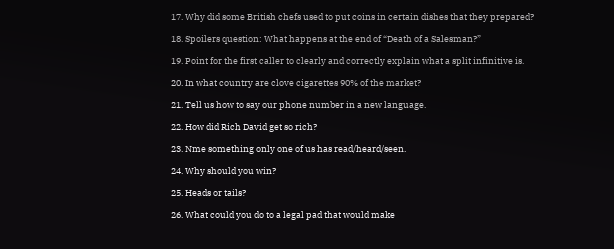17. Why did some British chefs used to put coins in certain dishes that they prepared?

18. Spoilers question: What happens at the end of “Death of a Salesman?”

19. Point for the first caller to clearly and correctly explain what a split infinitive is.

20. In what country are clove cigarettes 90% of the market?

21. Tell us how to say our phone number in a new language.

22. How did Rich David get so rich?

23. Nme something only one of us has read/heard/seen.

24. Why should you win?

25. Heads or tails?

26. What could you do to a legal pad that would make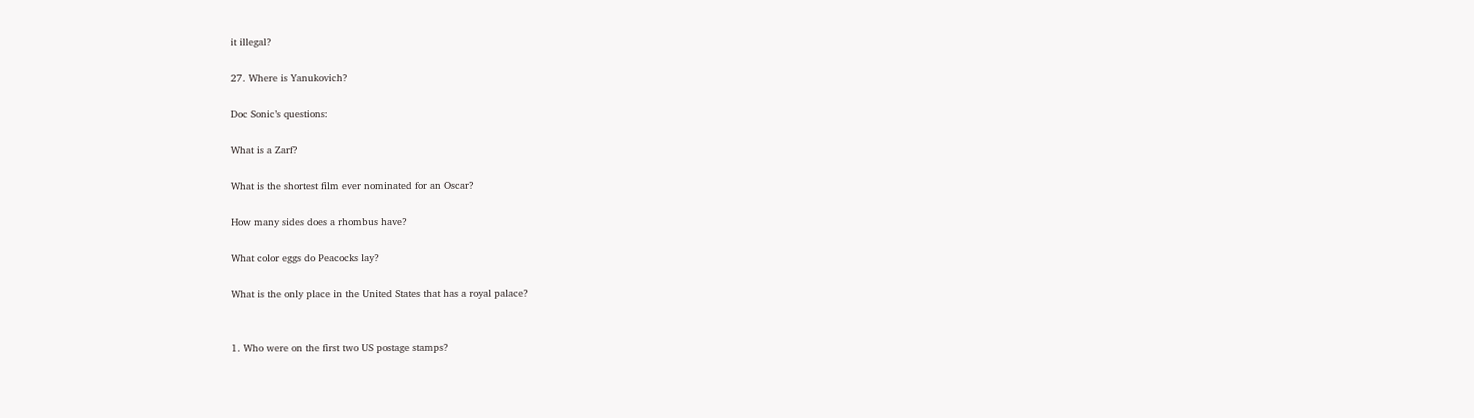it illegal?

27. Where is Yanukovich?

Doc Sonic’s questions:

What is a Zarf?

What is the shortest film ever nominated for an Oscar?

How many sides does a rhombus have?

What color eggs do Peacocks lay?

What is the only place in the United States that has a royal palace?


1. Who were on the first two US postage stamps?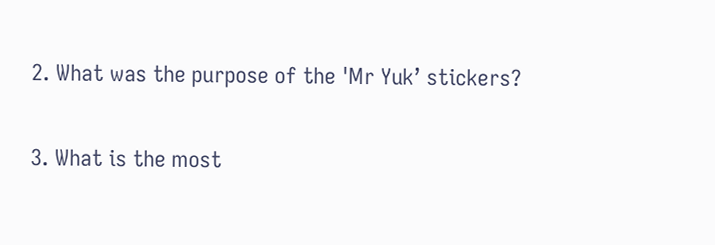2. What was the purpose of the 'Mr Yuk’ stickers?

3. What is the most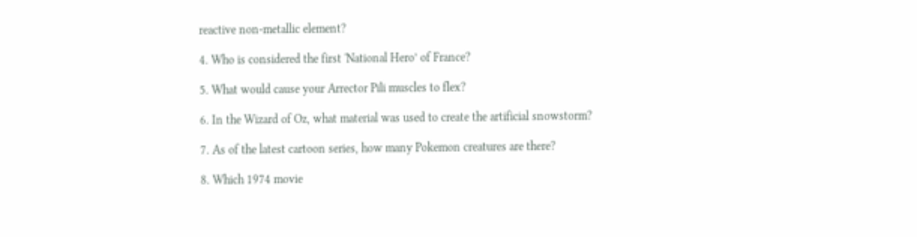reactive non-metallic element?

4. Who is considered the first 'National Hero’ of France?

5. What would cause your Arrector Pili muscles to flex?

6. In the Wizard of Oz, what material was used to create the artificial snowstorm?

7. As of the latest cartoon series, how many Pokemon creatures are there?

8. Which 1974 movie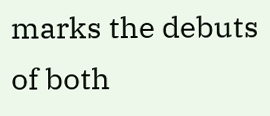marks the debuts of both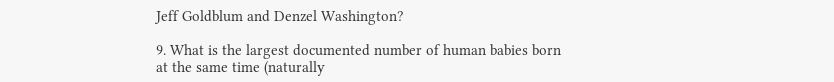Jeff Goldblum and Denzel Washington?

9. What is the largest documented number of human babies born at the same time (naturally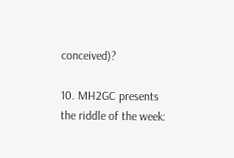conceived)?

10. MH2GC presents the riddle of the week: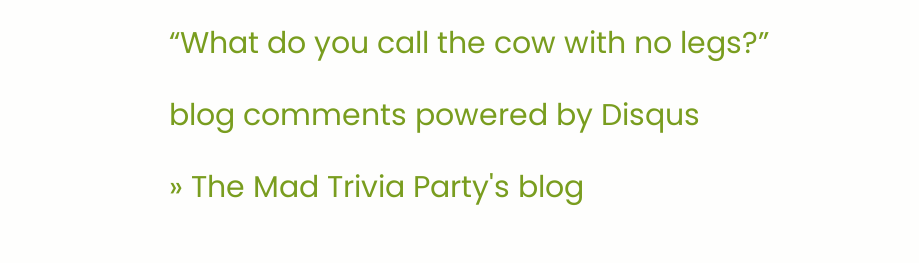“What do you call the cow with no legs?”

blog comments powered by Disqus

» The Mad Trivia Party's blog